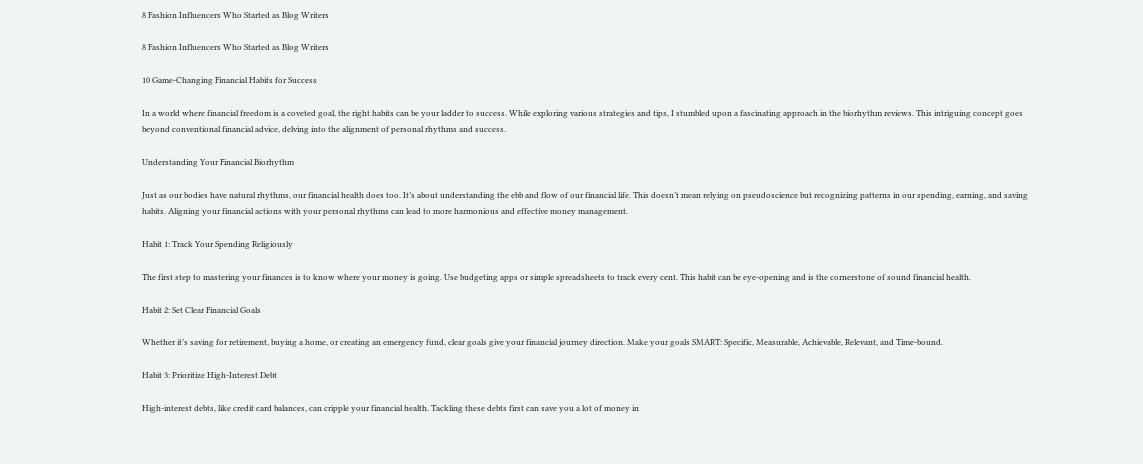8 Fashion Influencers Who Started as Blog Writers

8 Fashion Influencers Who Started as Blog Writers

10 Game-Changing Financial Habits for Success

In a world where financial freedom is a coveted goal, the right habits can be your ladder to success. While exploring various strategies and tips, I stumbled upon a fascinating approach in the biorhythm reviews. This intriguing concept goes beyond conventional financial advice, delving into the alignment of personal rhythms and success.

Understanding Your Financial Biorhythm

Just as our bodies have natural rhythms, our financial health does too. It’s about understanding the ebb and flow of our financial life. This doesn’t mean relying on pseudoscience but recognizing patterns in our spending, earning, and saving habits. Aligning your financial actions with your personal rhythms can lead to more harmonious and effective money management.

Habit 1: Track Your Spending Religiously

The first step to mastering your finances is to know where your money is going. Use budgeting apps or simple spreadsheets to track every cent. This habit can be eye-opening and is the cornerstone of sound financial health.

Habit 2: Set Clear Financial Goals

Whether it’s saving for retirement, buying a home, or creating an emergency fund, clear goals give your financial journey direction. Make your goals SMART: Specific, Measurable, Achievable, Relevant, and Time-bound.

Habit 3: Prioritize High-Interest Debt

High-interest debts, like credit card balances, can cripple your financial health. Tackling these debts first can save you a lot of money in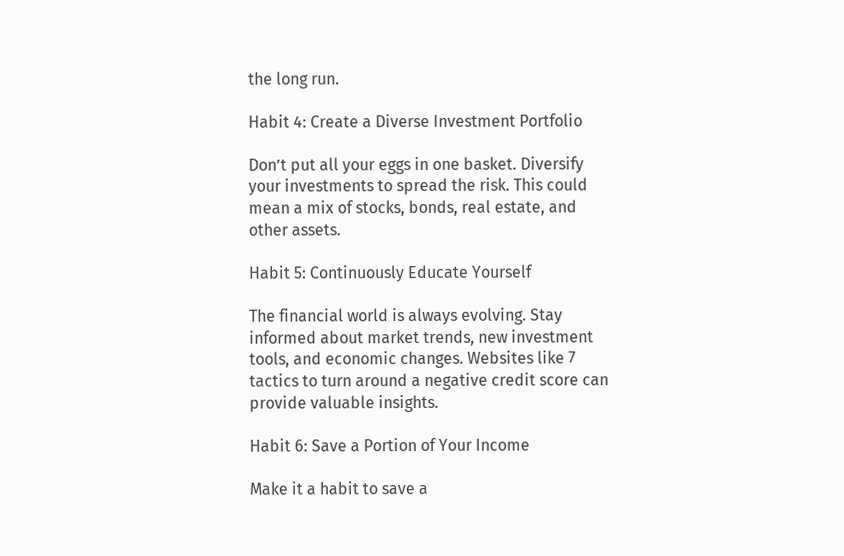the long run.

Habit 4: Create a Diverse Investment Portfolio

Don’t put all your eggs in one basket. Diversify your investments to spread the risk. This could mean a mix of stocks, bonds, real estate, and other assets.

Habit 5: Continuously Educate Yourself

The financial world is always evolving. Stay informed about market trends, new investment tools, and economic changes. Websites like 7 tactics to turn around a negative credit score can provide valuable insights.

Habit 6: Save a Portion of Your Income

Make it a habit to save a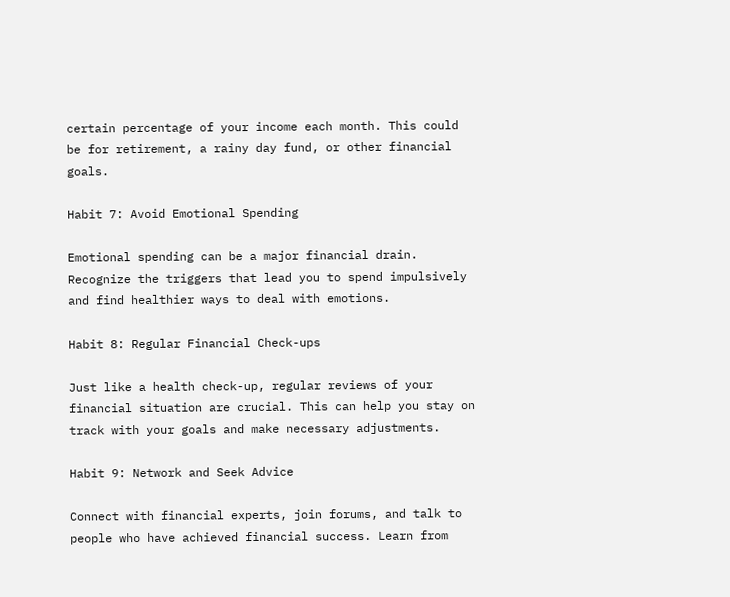certain percentage of your income each month. This could be for retirement, a rainy day fund, or other financial goals.

Habit 7: Avoid Emotional Spending

Emotional spending can be a major financial drain. Recognize the triggers that lead you to spend impulsively and find healthier ways to deal with emotions.

Habit 8: Regular Financial Check-ups

Just like a health check-up, regular reviews of your financial situation are crucial. This can help you stay on track with your goals and make necessary adjustments.

Habit 9: Network and Seek Advice

Connect with financial experts, join forums, and talk to people who have achieved financial success. Learn from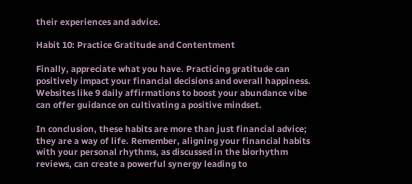their experiences and advice.

Habit 10: Practice Gratitude and Contentment

Finally, appreciate what you have. Practicing gratitude can positively impact your financial decisions and overall happiness. Websites like 9 daily affirmations to boost your abundance vibe can offer guidance on cultivating a positive mindset.

In conclusion, these habits are more than just financial advice; they are a way of life. Remember, aligning your financial habits with your personal rhythms, as discussed in the biorhythm reviews, can create a powerful synergy leading to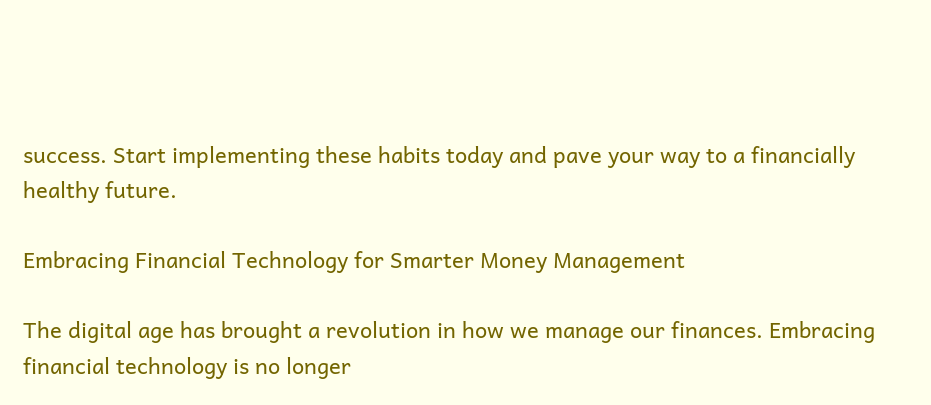success. Start implementing these habits today and pave your way to a financially healthy future.

Embracing Financial Technology for Smarter Money Management

The digital age has brought a revolution in how we manage our finances. Embracing financial technology is no longer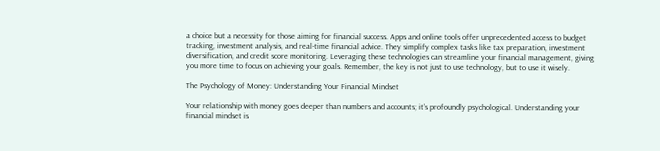a choice but a necessity for those aiming for financial success. Apps and online tools offer unprecedented access to budget tracking, investment analysis, and real-time financial advice. They simplify complex tasks like tax preparation, investment diversification, and credit score monitoring. Leveraging these technologies can streamline your financial management, giving you more time to focus on achieving your goals. Remember, the key is not just to use technology, but to use it wisely.

The Psychology of Money: Understanding Your Financial Mindset

Your relationship with money goes deeper than numbers and accounts; it’s profoundly psychological. Understanding your financial mindset is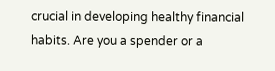crucial in developing healthy financial habits. Are you a spender or a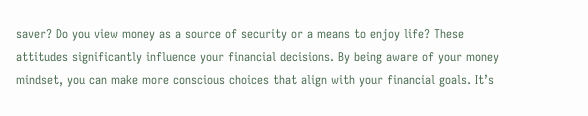saver? Do you view money as a source of security or a means to enjoy life? These attitudes significantly influence your financial decisions. By being aware of your money mindset, you can make more conscious choices that align with your financial goals. It’s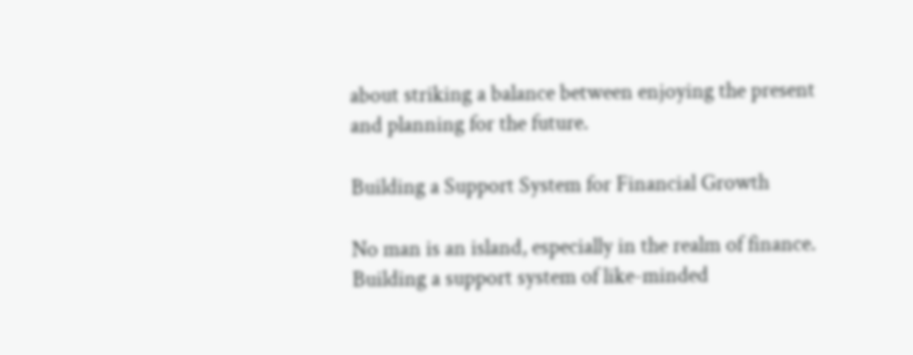about striking a balance between enjoying the present and planning for the future.

Building a Support System for Financial Growth

No man is an island, especially in the realm of finance. Building a support system of like-minded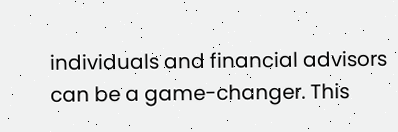individuals and financial advisors can be a game-changer. This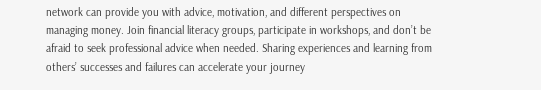network can provide you with advice, motivation, and different perspectives on managing money. Join financial literacy groups, participate in workshops, and don’t be afraid to seek professional advice when needed. Sharing experiences and learning from others’ successes and failures can accelerate your journey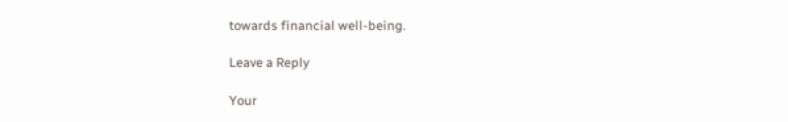towards financial well-being.

Leave a Reply

Your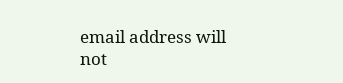email address will not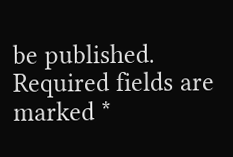be published. Required fields are marked *